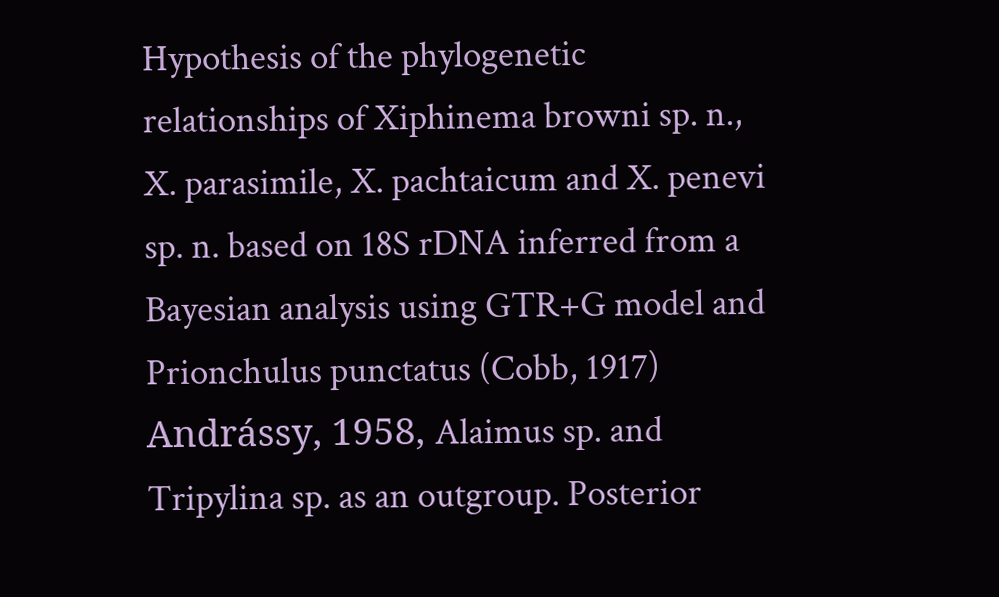Hypothesis of the phylogenetic relationships of Xiphinema browni sp. n., X. parasimile, X. pachtaicum and X. penevi sp. n. based on 18S rDNA inferred from a Bayesian analysis using GTR+G model and Prionchulus punctatus (Cobb, 1917) Andrássy, 1958, Alaimus sp. and Tripylina sp. as an outgroup. Posterior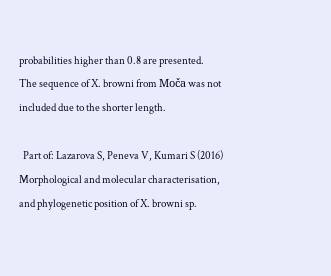probabilities higher than 0.8 are presented. The sequence of X. browni from Moča was not included due to the shorter length.

  Part of: Lazarova S, Peneva V, Kumari S (2016) Morphological and molecular characterisation, and phylogenetic position of X. browni sp.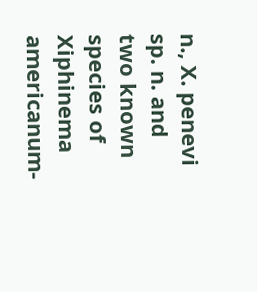n., X. penevi sp. n. and two known species of Xiphinema americanum-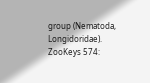group (Nematoda, Longidoridae). ZooKeys 574: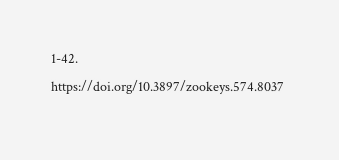1-42. https://doi.org/10.3897/zookeys.574.8037